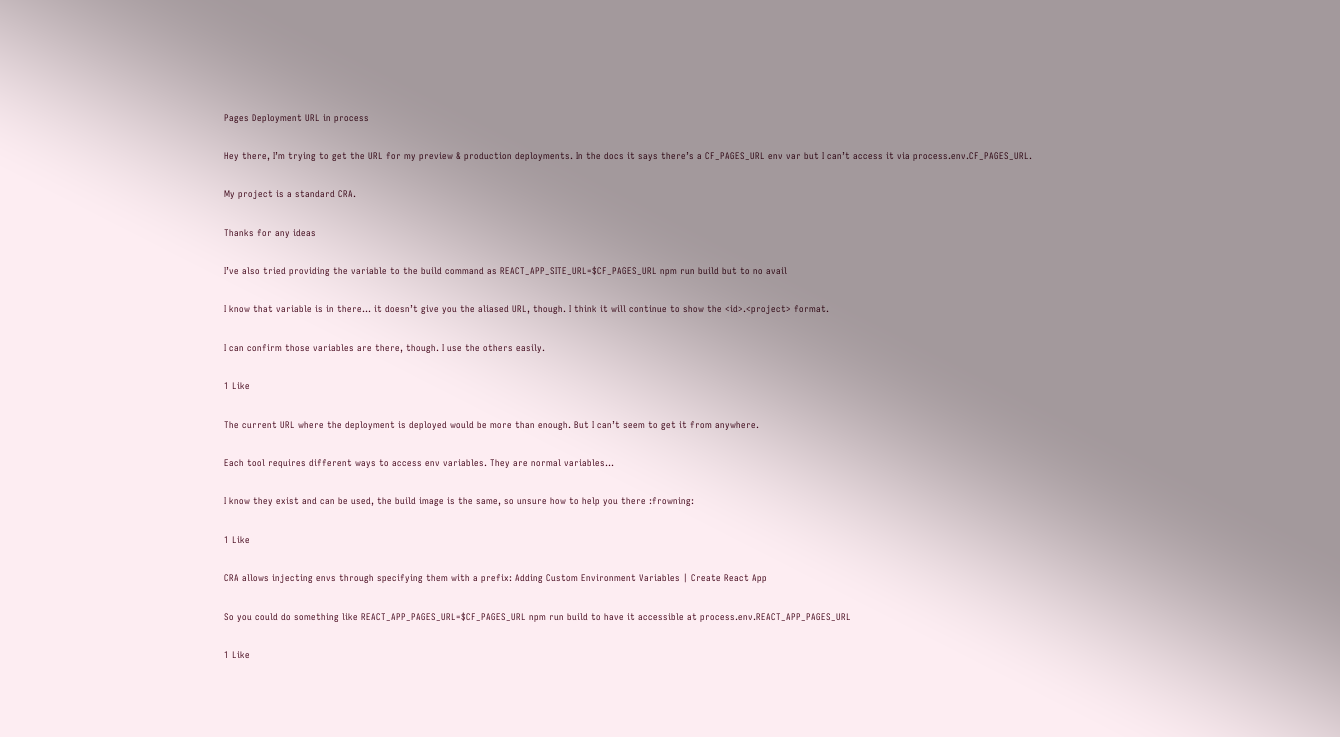Pages Deployment URL in process

Hey there, I’m trying to get the URL for my preview & production deployments. In the docs it says there’s a CF_PAGES_URL env var but I can’t access it via process.env.CF_PAGES_URL.

My project is a standard CRA.

Thanks for any ideas

I’ve also tried providing the variable to the build command as REACT_APP_SITE_URL=$CF_PAGES_URL npm run build but to no avail

I know that variable is in there… it doesn’t give you the aliased URL, though. I think it will continue to show the <id>.<project> format.

I can confirm those variables are there, though. I use the others easily.

1 Like

The current URL where the deployment is deployed would be more than enough. But I can’t seem to get it from anywhere.

Each tool requires different ways to access env variables. They are normal variables…

I know they exist and can be used, the build image is the same, so unsure how to help you there :frowning:

1 Like

CRA allows injecting envs through specifying them with a prefix: Adding Custom Environment Variables | Create React App

So you could do something like REACT_APP_PAGES_URL=$CF_PAGES_URL npm run build to have it accessible at process.env.REACT_APP_PAGES_URL

1 Like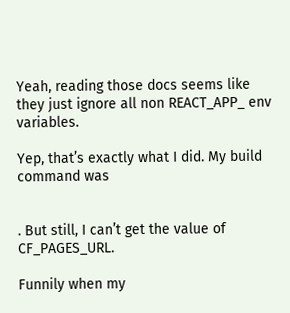Yeah, reading those docs seems like they just ignore all non REACT_APP_ env variables.

Yep, that’s exactly what I did. My build command was


. But still, I can’t get the value of CF_PAGES_URL.

Funnily when my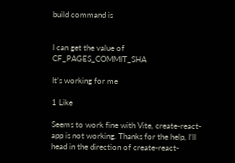build command is


I can get the value of CF_PAGES_COMMIT_SHA

It’s working for me

1 Like

Seems to work fine with Vite, create-react-app is not working. Thanks for the help, I’ll head in the direction of create-react-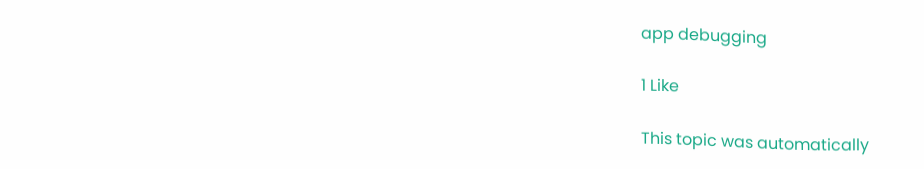app debugging

1 Like

This topic was automatically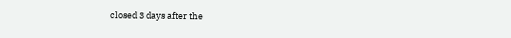closed 3 days after the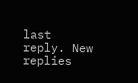last reply. New replies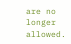are no longer allowed.